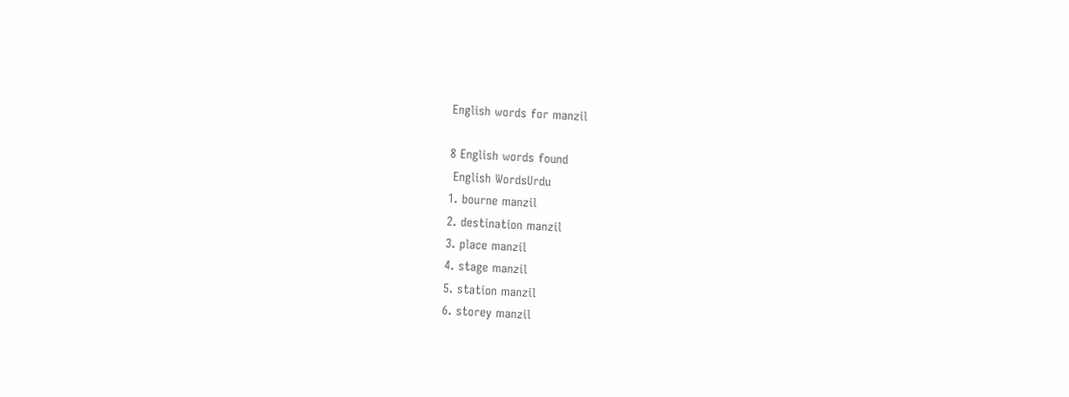English words for manzil

8 English words found
 English WordsUrdu
1. bourne manzil
2. destination manzil
3. place manzil
4. stage manzil
5. station manzil
6. storey manzil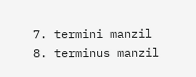7. termini manzil
8. terminus manzil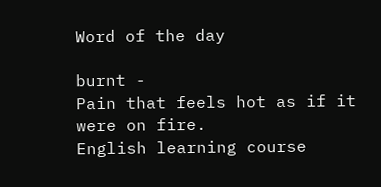Word of the day

burnt -
Pain that feels hot as if it were on fire.
English learning course